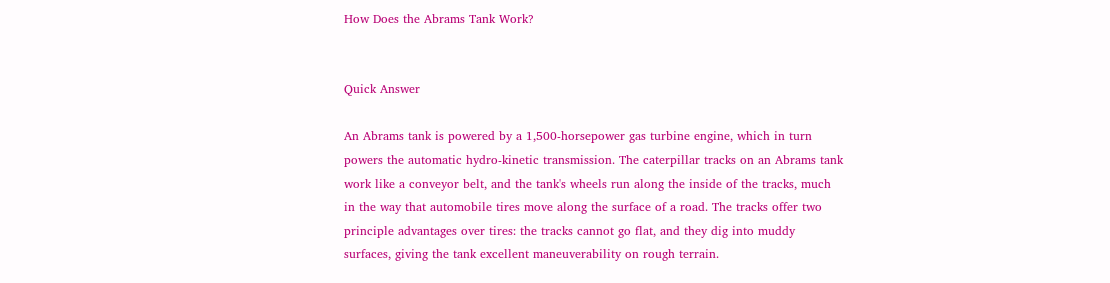How Does the Abrams Tank Work?


Quick Answer

An Abrams tank is powered by a 1,500-horsepower gas turbine engine, which in turn powers the automatic hydro-kinetic transmission. The caterpillar tracks on an Abrams tank work like a conveyor belt, and the tank's wheels run along the inside of the tracks, much in the way that automobile tires move along the surface of a road. The tracks offer two principle advantages over tires: the tracks cannot go flat, and they dig into muddy surfaces, giving the tank excellent maneuverability on rough terrain.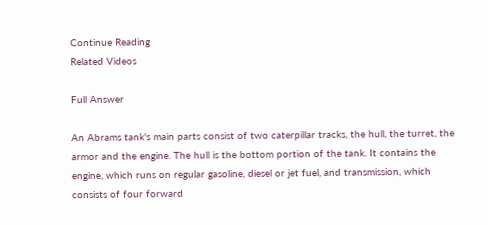Continue Reading
Related Videos

Full Answer

An Abrams tank's main parts consist of two caterpillar tracks, the hull, the turret, the armor and the engine. The hull is the bottom portion of the tank. It contains the engine, which runs on regular gasoline, diesel or jet fuel, and transmission, which consists of four forward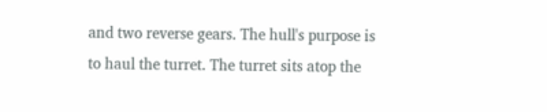and two reverse gears. The hull's purpose is to haul the turret. The turret sits atop the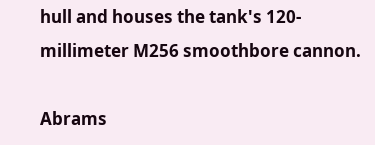hull and houses the tank's 120-millimeter M256 smoothbore cannon.

Abrams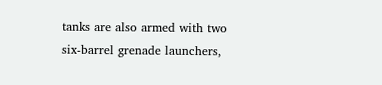tanks are also armed with two six-barrel grenade launchers,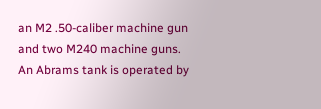an M2 .50-caliber machine gun and two M240 machine guns. An Abrams tank is operated by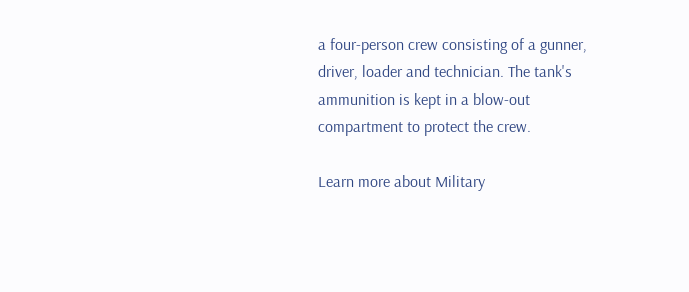a four-person crew consisting of a gunner, driver, loader and technician. The tank's ammunition is kept in a blow-out compartment to protect the crew.

Learn more about Military